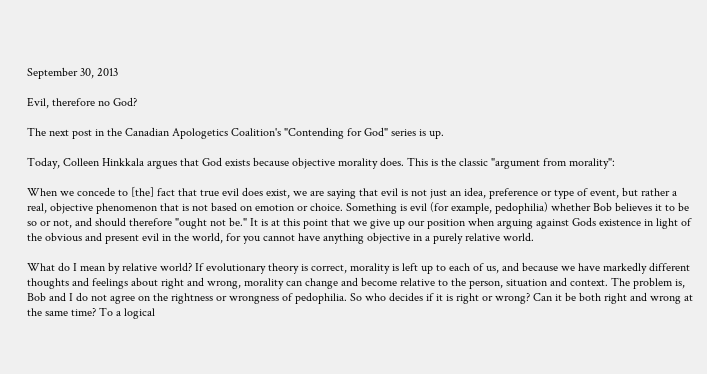September 30, 2013

Evil, therefore no God?

The next post in the Canadian Apologetics Coalition's "Contending for God" series is up.

Today, Colleen Hinkkala argues that God exists because objective morality does. This is the classic "argument from morality":

When we concede to [the] fact that true evil does exist, we are saying that evil is not just an idea, preference or type of event, but rather a real, objective phenomenon that is not based on emotion or choice. Something is evil (for example, pedophilia) whether Bob believes it to be so or not, and should therefore "ought not be." It is at this point that we give up our position when arguing against Gods existence in light of the obvious and present evil in the world, for you cannot have anything objective in a purely relative world.

What do I mean by relative world? If evolutionary theory is correct, morality is left up to each of us, and because we have markedly different thoughts and feelings about right and wrong, morality can change and become relative to the person, situation and context. The problem is, Bob and I do not agree on the rightness or wrongness of pedophilia. So who decides if it is right or wrong? Can it be both right and wrong at the same time? To a logical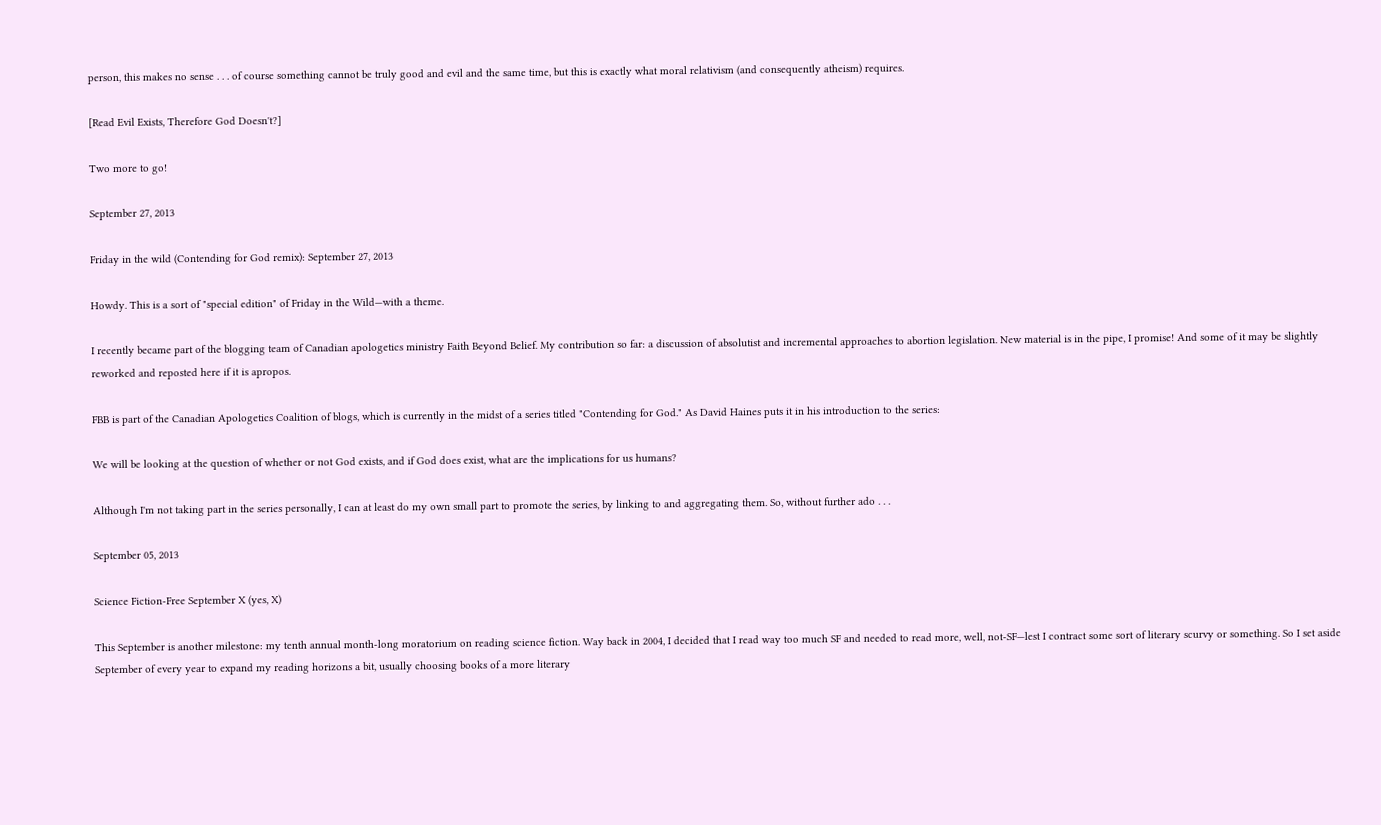person, this makes no sense . . . of course something cannot be truly good and evil and the same time, but this is exactly what moral relativism (and consequently atheism) requires.

[Read Evil Exists, Therefore God Doesn't?]

Two more to go!

September 27, 2013

Friday in the wild (Contending for God remix): September 27, 2013

Howdy. This is a sort of "special edition" of Friday in the Wild—with a theme.

I recently became part of the blogging team of Canadian apologetics ministry Faith Beyond Belief. My contribution so far: a discussion of absolutist and incremental approaches to abortion legislation. New material is in the pipe, I promise! And some of it may be slightly reworked and reposted here if it is apropos.

FBB is part of the Canadian Apologetics Coalition of blogs, which is currently in the midst of a series titled "Contending for God." As David Haines puts it in his introduction to the series:

We will be looking at the question of whether or not God exists, and if God does exist, what are the implications for us humans?

Although I'm not taking part in the series personally, I can at least do my own small part to promote the series, by linking to and aggregating them. So, without further ado . . .

September 05, 2013

Science Fiction-Free September X (yes, X)

This September is another milestone: my tenth annual month-long moratorium on reading science fiction. Way back in 2004, I decided that I read way too much SF and needed to read more, well, not-SF—lest I contract some sort of literary scurvy or something. So I set aside September of every year to expand my reading horizons a bit, usually choosing books of a more literary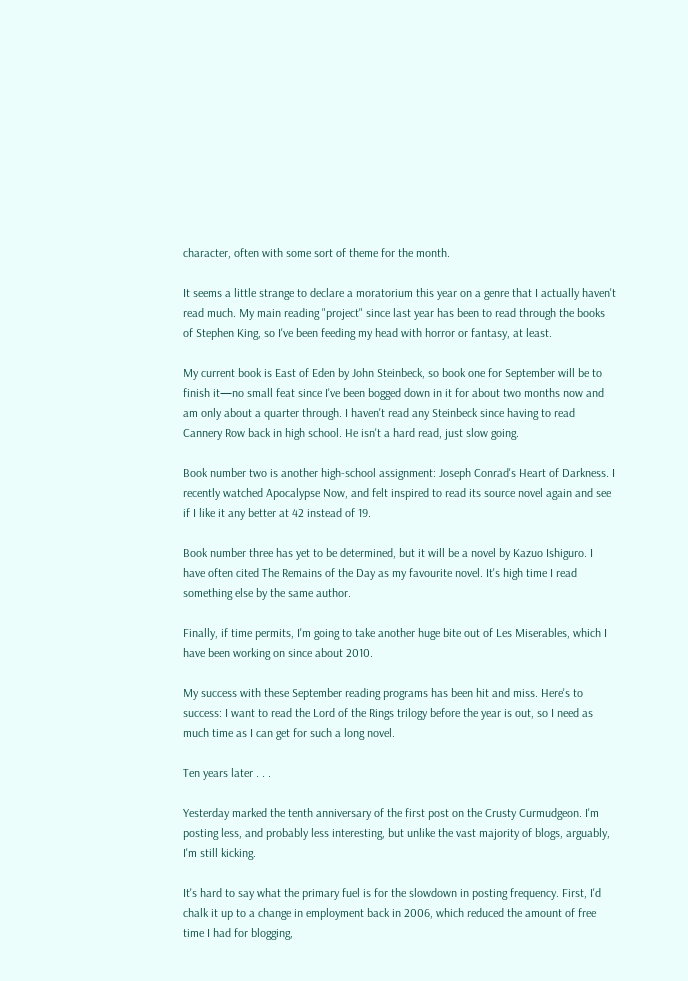character, often with some sort of theme for the month.

It seems a little strange to declare a moratorium this year on a genre that I actually haven't read much. My main reading "project" since last year has been to read through the books of Stephen King, so I've been feeding my head with horror or fantasy, at least.

My current book is East of Eden by John Steinbeck, so book one for September will be to finish it—no small feat since I've been bogged down in it for about two months now and am only about a quarter through. I haven't read any Steinbeck since having to read Cannery Row back in high school. He isn't a hard read, just slow going.

Book number two is another high-school assignment: Joseph Conrad's Heart of Darkness. I recently watched Apocalypse Now, and felt inspired to read its source novel again and see if I like it any better at 42 instead of 19.

Book number three has yet to be determined, but it will be a novel by Kazuo Ishiguro. I have often cited The Remains of the Day as my favourite novel. It's high time I read something else by the same author.

Finally, if time permits, I'm going to take another huge bite out of Les Miserables, which I have been working on since about 2010.

My success with these September reading programs has been hit and miss. Here's to success: I want to read the Lord of the Rings trilogy before the year is out, so I need as much time as I can get for such a long novel.

Ten years later . . .

Yesterday marked the tenth anniversary of the first post on the Crusty Curmudgeon. I'm posting less, and probably less interesting, but unlike the vast majority of blogs, arguably, I'm still kicking.

It's hard to say what the primary fuel is for the slowdown in posting frequency. First, I'd chalk it up to a change in employment back in 2006, which reduced the amount of free time I had for blogging,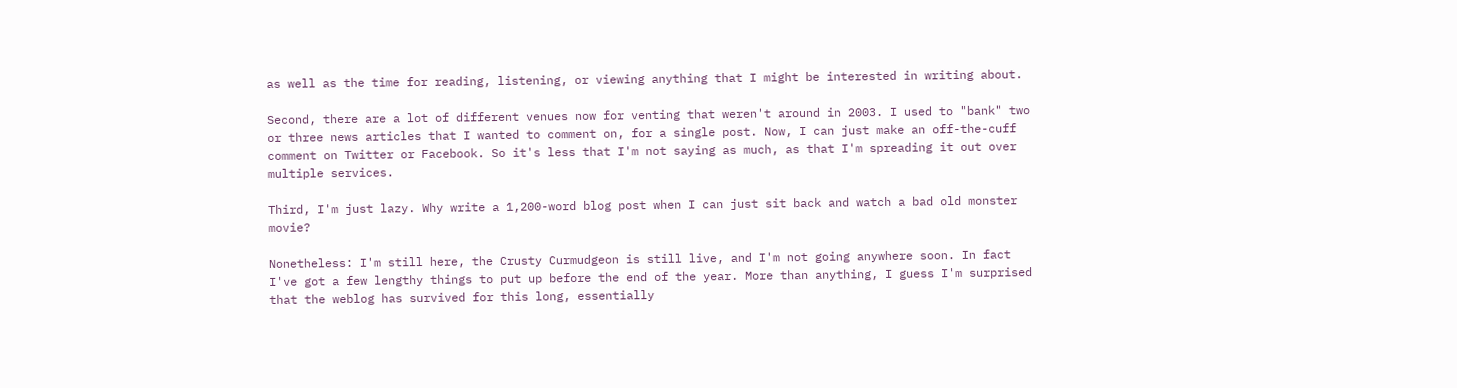as well as the time for reading, listening, or viewing anything that I might be interested in writing about.

Second, there are a lot of different venues now for venting that weren't around in 2003. I used to "bank" two or three news articles that I wanted to comment on, for a single post. Now, I can just make an off-the-cuff comment on Twitter or Facebook. So it's less that I'm not saying as much, as that I'm spreading it out over multiple services.

Third, I'm just lazy. Why write a 1,200-word blog post when I can just sit back and watch a bad old monster movie?

Nonetheless: I'm still here, the Crusty Curmudgeon is still live, and I'm not going anywhere soon. In fact I've got a few lengthy things to put up before the end of the year. More than anything, I guess I'm surprised that the weblog has survived for this long, essentially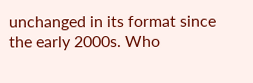unchanged in its format since the early 2000s. Who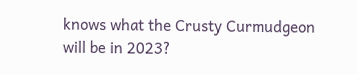knows what the Crusty Curmudgeon will be in 2023?